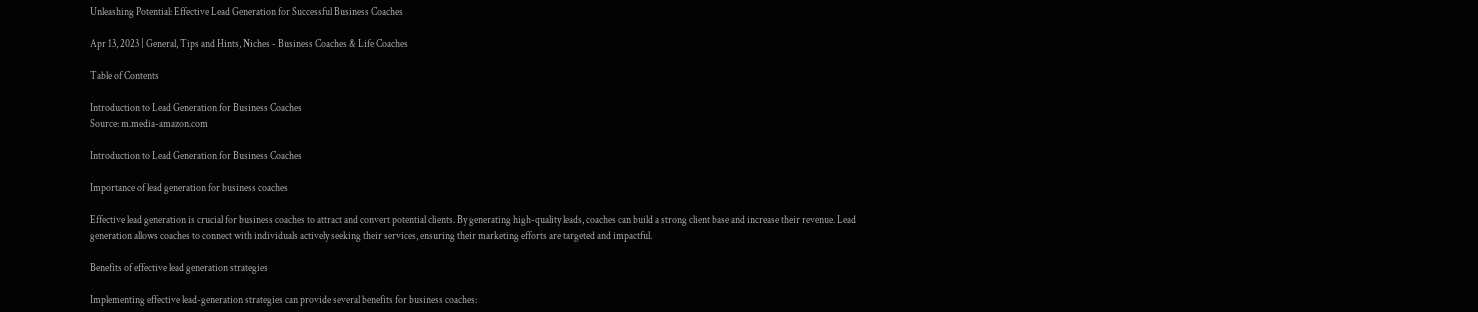Unleashing Potential: Effective Lead Generation for Successful Business Coaches

Apr 13, 2023 | General, Tips and Hints, Niches - Business Coaches & Life Coaches

Table of Contents

Introduction to Lead Generation for Business Coaches
Source: m.media-amazon.com

Introduction to Lead Generation for Business Coaches

Importance of lead generation for business coaches

Effective lead generation is crucial for business coaches to attract and convert potential clients. By generating high-quality leads, coaches can build a strong client base and increase their revenue. Lead generation allows coaches to connect with individuals actively seeking their services, ensuring their marketing efforts are targeted and impactful.

Benefits of effective lead generation strategies

Implementing effective lead-generation strategies can provide several benefits for business coaches: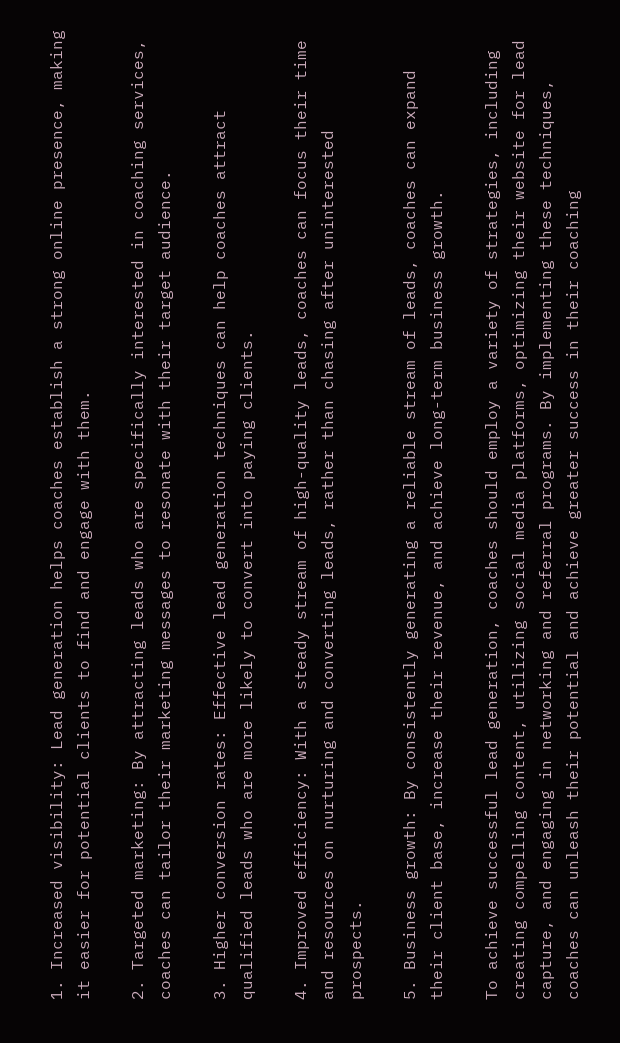1. Increased visibility: Lead generation helps coaches establish a strong online presence, making it easier for potential clients to find and engage with them.

2. Targeted marketing: By attracting leads who are specifically interested in coaching services, coaches can tailor their marketing messages to resonate with their target audience.

3. Higher conversion rates: Effective lead generation techniques can help coaches attract qualified leads who are more likely to convert into paying clients.

4. Improved efficiency: With a steady stream of high-quality leads, coaches can focus their time and resources on nurturing and converting leads, rather than chasing after uninterested prospects.

5. Business growth: By consistently generating a reliable stream of leads, coaches can expand their client base, increase their revenue, and achieve long-term business growth.

To achieve successful lead generation, coaches should employ a variety of strategies, including creating compelling content, utilizing social media platforms, optimizing their website for lead capture, and engaging in networking and referral programs. By implementing these techniques, coaches can unleash their potential and achieve greater success in their coaching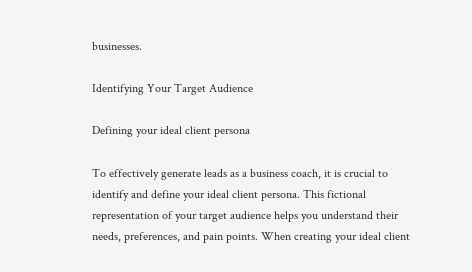businesses.

Identifying Your Target Audience

Defining your ideal client persona

To effectively generate leads as a business coach, it is crucial to identify and define your ideal client persona. This fictional representation of your target audience helps you understand their needs, preferences, and pain points. When creating your ideal client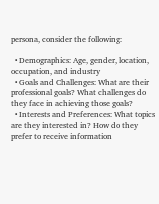persona, consider the following:

  • Demographics: Age, gender, location, occupation, and industry
  • Goals and Challenges: What are their professional goals? What challenges do they face in achieving those goals?
  • Interests and Preferences: What topics are they interested in? How do they prefer to receive information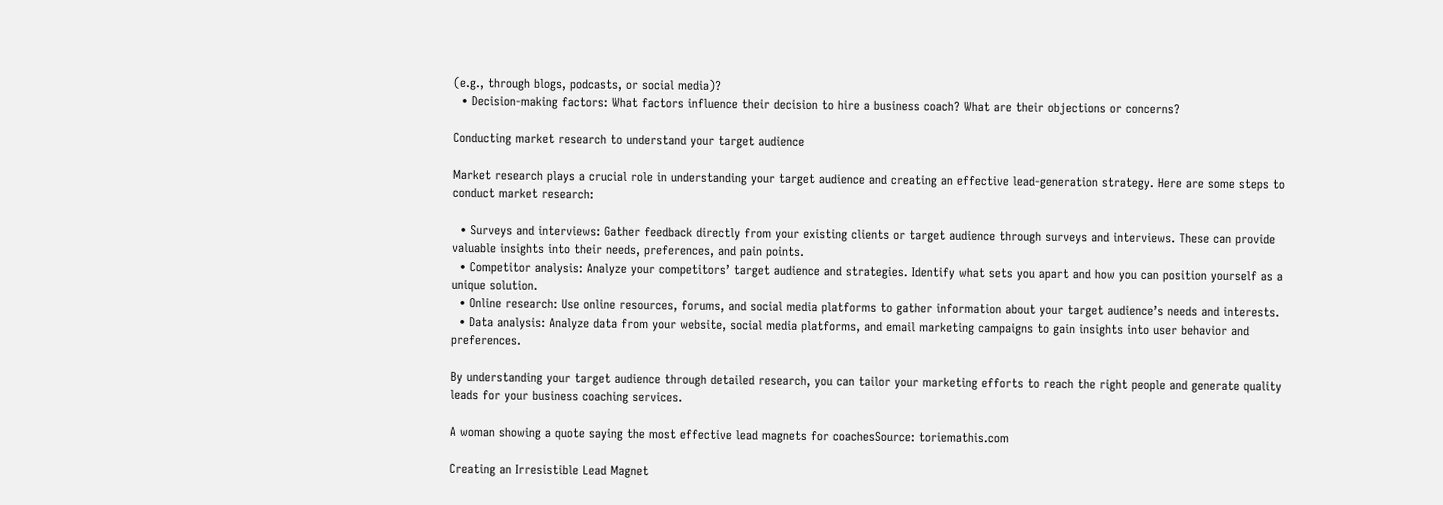(e.g., through blogs, podcasts, or social media)?
  • Decision-making factors: What factors influence their decision to hire a business coach? What are their objections or concerns?

Conducting market research to understand your target audience

Market research plays a crucial role in understanding your target audience and creating an effective lead-generation strategy. Here are some steps to conduct market research:

  • Surveys and interviews: Gather feedback directly from your existing clients or target audience through surveys and interviews. These can provide valuable insights into their needs, preferences, and pain points.
  • Competitor analysis: Analyze your competitors’ target audience and strategies. Identify what sets you apart and how you can position yourself as a unique solution.
  • Online research: Use online resources, forums, and social media platforms to gather information about your target audience’s needs and interests.
  • Data analysis: Analyze data from your website, social media platforms, and email marketing campaigns to gain insights into user behavior and preferences.

By understanding your target audience through detailed research, you can tailor your marketing efforts to reach the right people and generate quality leads for your business coaching services.

A woman showing a quote saying the most effective lead magnets for coachesSource: toriemathis.com

Creating an Irresistible Lead Magnet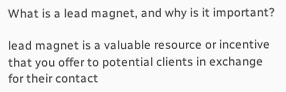What is a lead magnet, and why is it important?

lead magnet is a valuable resource or incentive that you offer to potential clients in exchange for their contact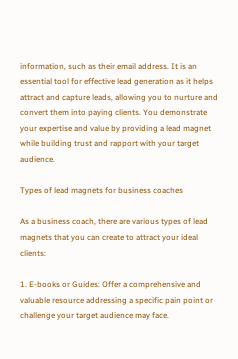information, such as their email address. It is an essential tool for effective lead generation as it helps attract and capture leads, allowing you to nurture and convert them into paying clients. You demonstrate your expertise and value by providing a lead magnet while building trust and rapport with your target audience.

Types of lead magnets for business coaches

As a business coach, there are various types of lead magnets that you can create to attract your ideal clients:

1. E-books or Guides: Offer a comprehensive and valuable resource addressing a specific pain point or challenge your target audience may face.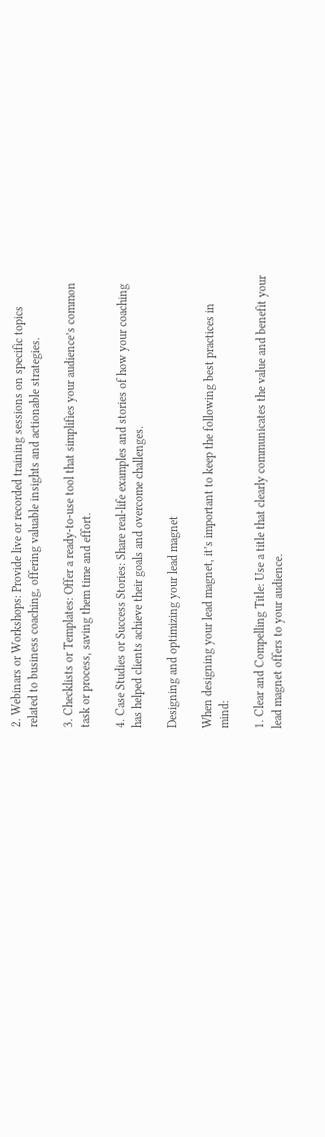2. Webinars or Workshops: Provide live or recorded training sessions on specific topics related to business coaching, offering valuable insights and actionable strategies.

3. Checklists or Templates: Offer a ready-to-use tool that simplifies your audience’s common task or process, saving them time and effort.

4. Case Studies or Success Stories: Share real-life examples and stories of how your coaching has helped clients achieve their goals and overcome challenges.

Designing and optimizing your lead magnet

When designing your lead magnet, it’s important to keep the following best practices in mind:

1. Clear and Compelling Title: Use a title that clearly communicates the value and benefit your lead magnet offers to your audience.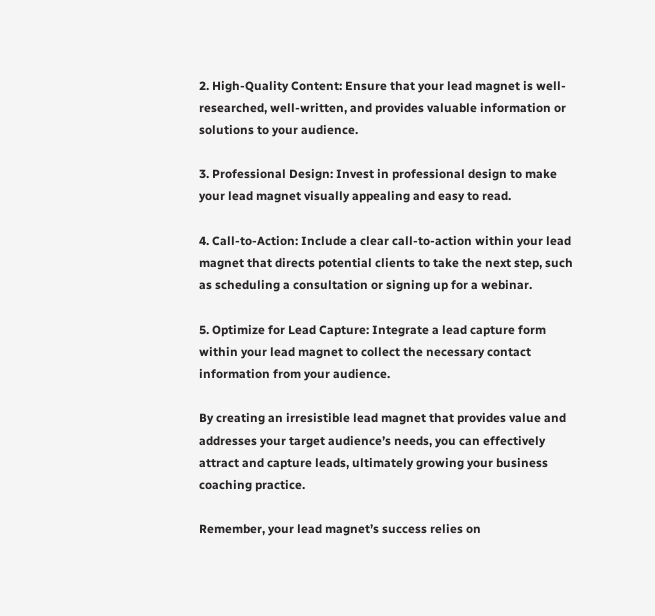2. High-Quality Content: Ensure that your lead magnet is well-researched, well-written, and provides valuable information or solutions to your audience.

3. Professional Design: Invest in professional design to make your lead magnet visually appealing and easy to read.

4. Call-to-Action: Include a clear call-to-action within your lead magnet that directs potential clients to take the next step, such as scheduling a consultation or signing up for a webinar.

5. Optimize for Lead Capture: Integrate a lead capture form within your lead magnet to collect the necessary contact information from your audience.

By creating an irresistible lead magnet that provides value and addresses your target audience’s needs, you can effectively attract and capture leads, ultimately growing your business coaching practice.

Remember, your lead magnet’s success relies on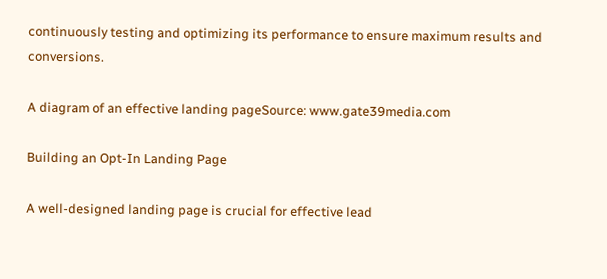continuously testing and optimizing its performance to ensure maximum results and conversions.

A diagram of an effective landing pageSource: www.gate39media.com

Building an Opt-In Landing Page

A well-designed landing page is crucial for effective lead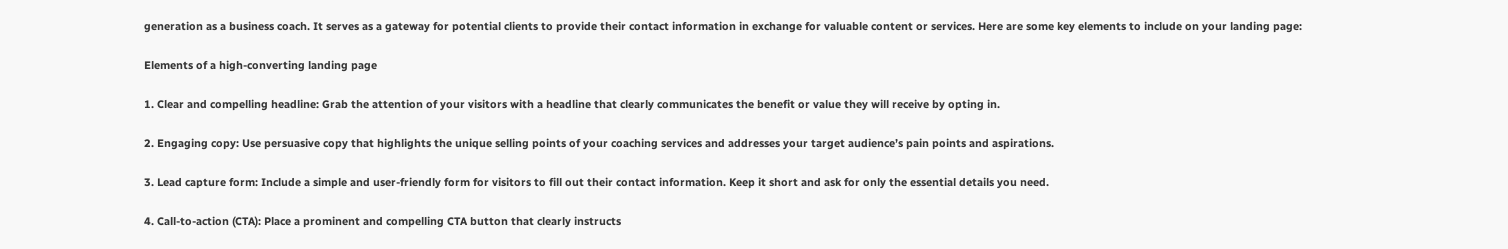generation as a business coach. It serves as a gateway for potential clients to provide their contact information in exchange for valuable content or services. Here are some key elements to include on your landing page:

Elements of a high-converting landing page

1. Clear and compelling headline: Grab the attention of your visitors with a headline that clearly communicates the benefit or value they will receive by opting in.

2. Engaging copy: Use persuasive copy that highlights the unique selling points of your coaching services and addresses your target audience’s pain points and aspirations.

3. Lead capture form: Include a simple and user-friendly form for visitors to fill out their contact information. Keep it short and ask for only the essential details you need.

4. Call-to-action (CTA): Place a prominent and compelling CTA button that clearly instructs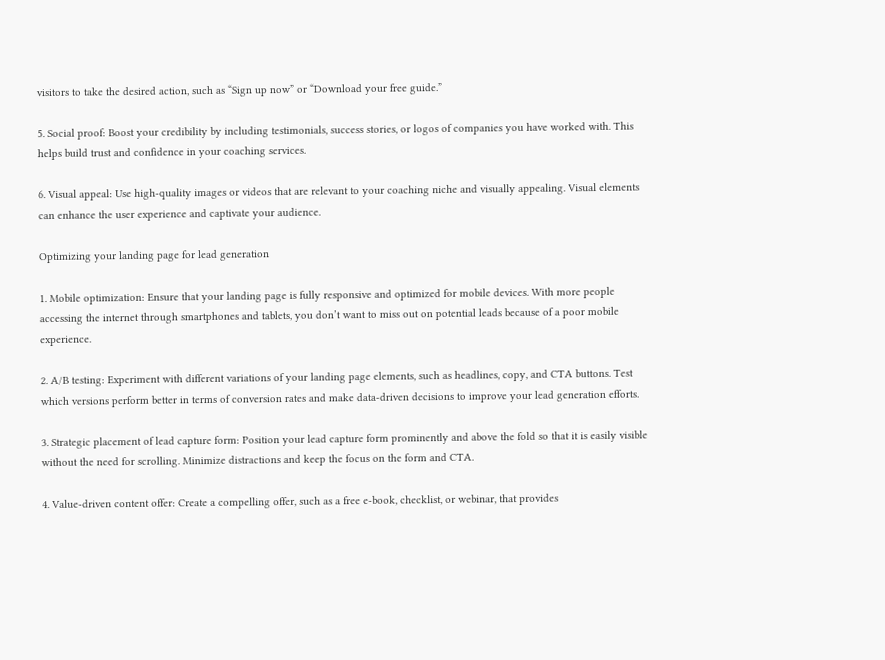visitors to take the desired action, such as “Sign up now” or “Download your free guide.”

5. Social proof: Boost your credibility by including testimonials, success stories, or logos of companies you have worked with. This helps build trust and confidence in your coaching services.

6. Visual appeal: Use high-quality images or videos that are relevant to your coaching niche and visually appealing. Visual elements can enhance the user experience and captivate your audience.

Optimizing your landing page for lead generation

1. Mobile optimization: Ensure that your landing page is fully responsive and optimized for mobile devices. With more people accessing the internet through smartphones and tablets, you don’t want to miss out on potential leads because of a poor mobile experience.

2. A/B testing: Experiment with different variations of your landing page elements, such as headlines, copy, and CTA buttons. Test which versions perform better in terms of conversion rates and make data-driven decisions to improve your lead generation efforts.

3. Strategic placement of lead capture form: Position your lead capture form prominently and above the fold so that it is easily visible without the need for scrolling. Minimize distractions and keep the focus on the form and CTA.

4. Value-driven content offer: Create a compelling offer, such as a free e-book, checklist, or webinar, that provides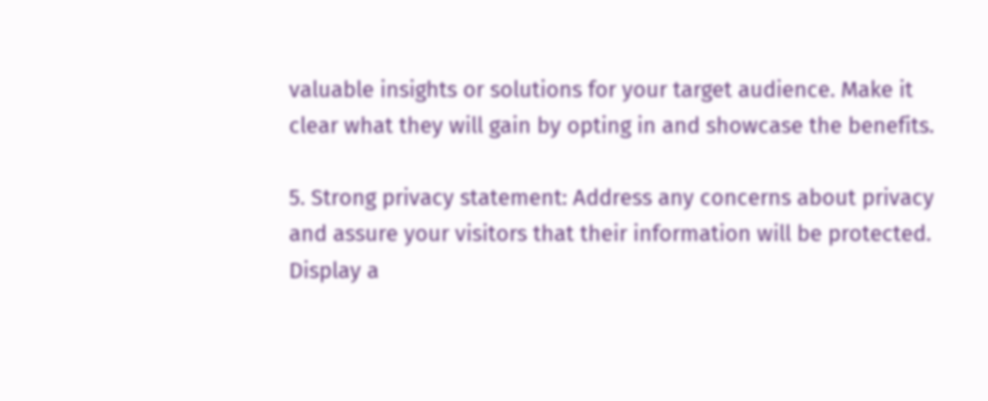valuable insights or solutions for your target audience. Make it clear what they will gain by opting in and showcase the benefits.

5. Strong privacy statement: Address any concerns about privacy and assure your visitors that their information will be protected. Display a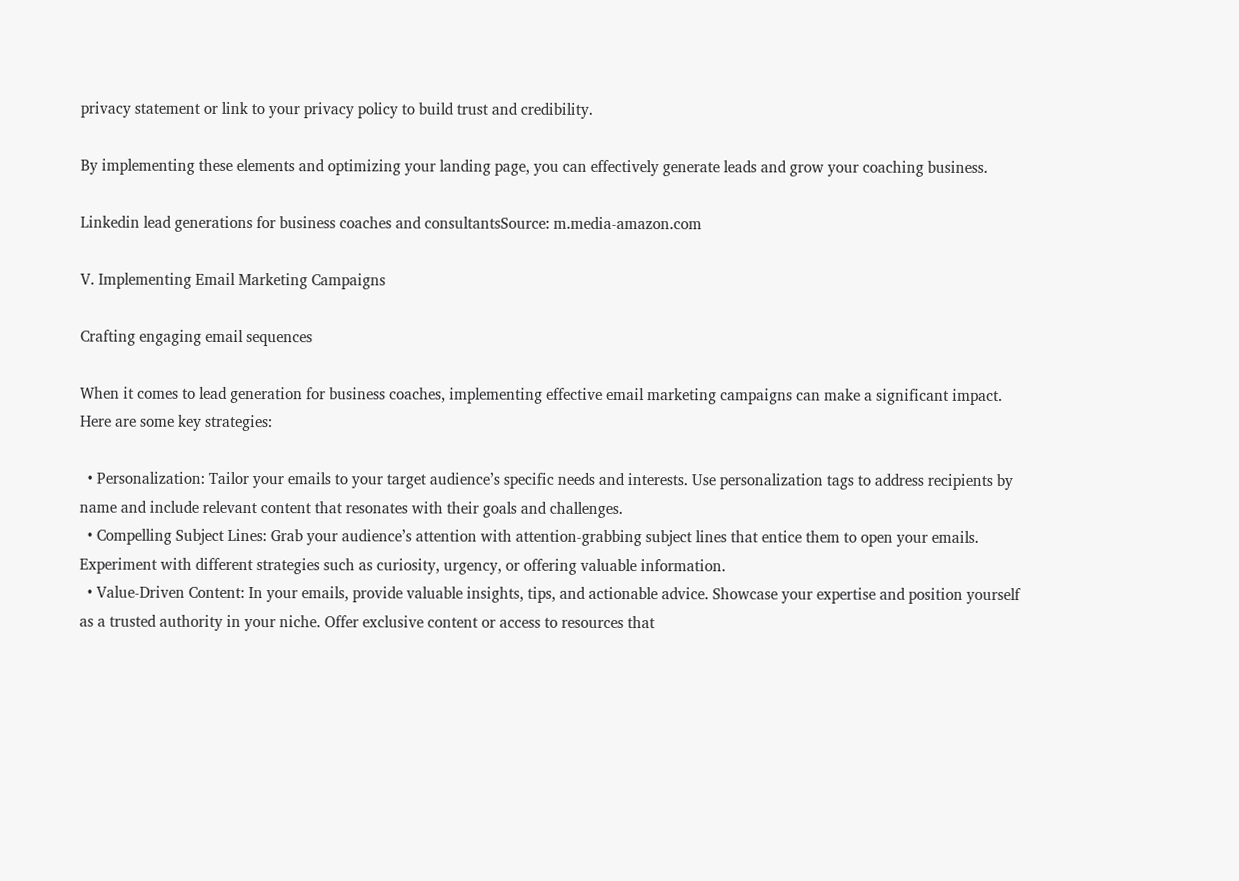privacy statement or link to your privacy policy to build trust and credibility.

By implementing these elements and optimizing your landing page, you can effectively generate leads and grow your coaching business.

Linkedin lead generations for business coaches and consultantsSource: m.media-amazon.com

V. Implementing Email Marketing Campaigns

Crafting engaging email sequences

When it comes to lead generation for business coaches, implementing effective email marketing campaigns can make a significant impact. Here are some key strategies:

  • Personalization: Tailor your emails to your target audience’s specific needs and interests. Use personalization tags to address recipients by name and include relevant content that resonates with their goals and challenges.
  • Compelling Subject Lines: Grab your audience’s attention with attention-grabbing subject lines that entice them to open your emails. Experiment with different strategies such as curiosity, urgency, or offering valuable information.
  • Value-Driven Content: In your emails, provide valuable insights, tips, and actionable advice. Showcase your expertise and position yourself as a trusted authority in your niche. Offer exclusive content or access to resources that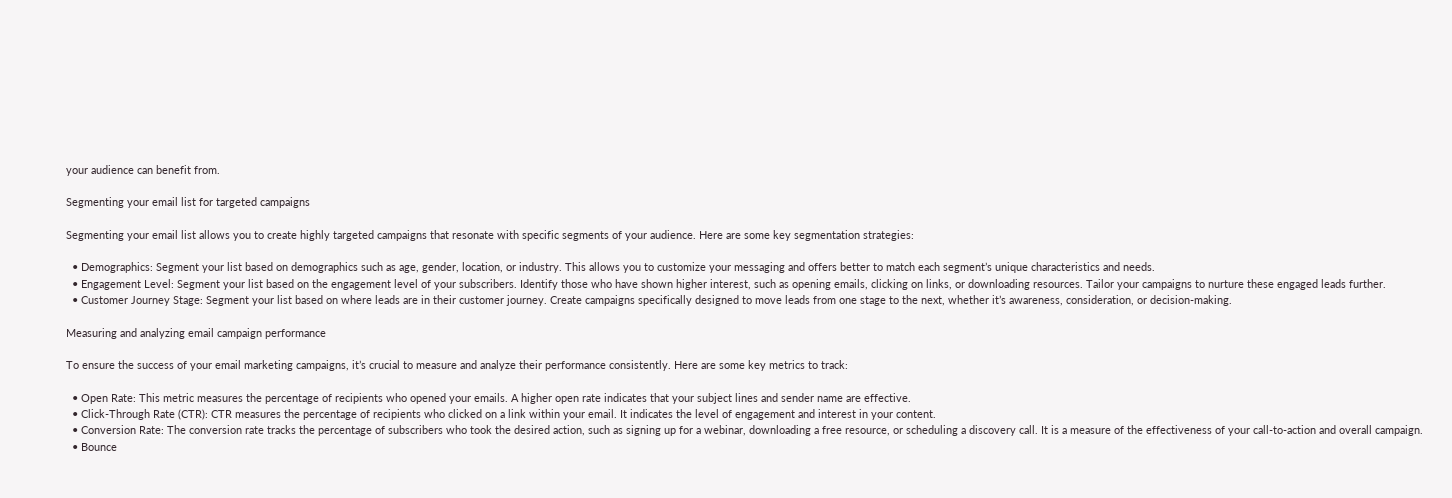your audience can benefit from.

Segmenting your email list for targeted campaigns

Segmenting your email list allows you to create highly targeted campaigns that resonate with specific segments of your audience. Here are some key segmentation strategies:

  • Demographics: Segment your list based on demographics such as age, gender, location, or industry. This allows you to customize your messaging and offers better to match each segment’s unique characteristics and needs.
  • Engagement Level: Segment your list based on the engagement level of your subscribers. Identify those who have shown higher interest, such as opening emails, clicking on links, or downloading resources. Tailor your campaigns to nurture these engaged leads further.
  • Customer Journey Stage: Segment your list based on where leads are in their customer journey. Create campaigns specifically designed to move leads from one stage to the next, whether it’s awareness, consideration, or decision-making.

Measuring and analyzing email campaign performance

To ensure the success of your email marketing campaigns, it’s crucial to measure and analyze their performance consistently. Here are some key metrics to track:

  • Open Rate: This metric measures the percentage of recipients who opened your emails. A higher open rate indicates that your subject lines and sender name are effective.
  • Click-Through Rate (CTR): CTR measures the percentage of recipients who clicked on a link within your email. It indicates the level of engagement and interest in your content.
  • Conversion Rate: The conversion rate tracks the percentage of subscribers who took the desired action, such as signing up for a webinar, downloading a free resource, or scheduling a discovery call. It is a measure of the effectiveness of your call-to-action and overall campaign.
  • Bounce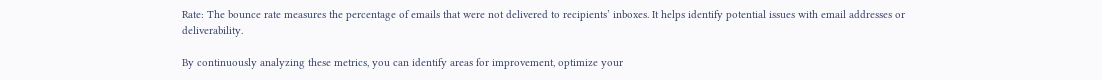Rate: The bounce rate measures the percentage of emails that were not delivered to recipients’ inboxes. It helps identify potential issues with email addresses or deliverability.

By continuously analyzing these metrics, you can identify areas for improvement, optimize your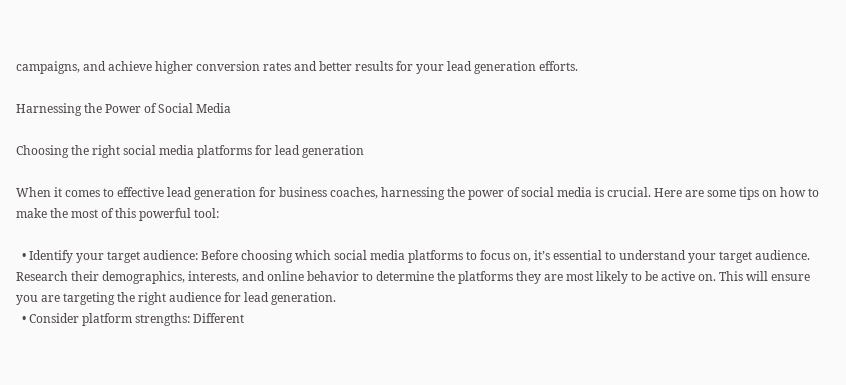campaigns, and achieve higher conversion rates and better results for your lead generation efforts.

Harnessing the Power of Social Media

Choosing the right social media platforms for lead generation

When it comes to effective lead generation for business coaches, harnessing the power of social media is crucial. Here are some tips on how to make the most of this powerful tool:

  • Identify your target audience: Before choosing which social media platforms to focus on, it’s essential to understand your target audience. Research their demographics, interests, and online behavior to determine the platforms they are most likely to be active on. This will ensure you are targeting the right audience for lead generation.
  • Consider platform strengths: Different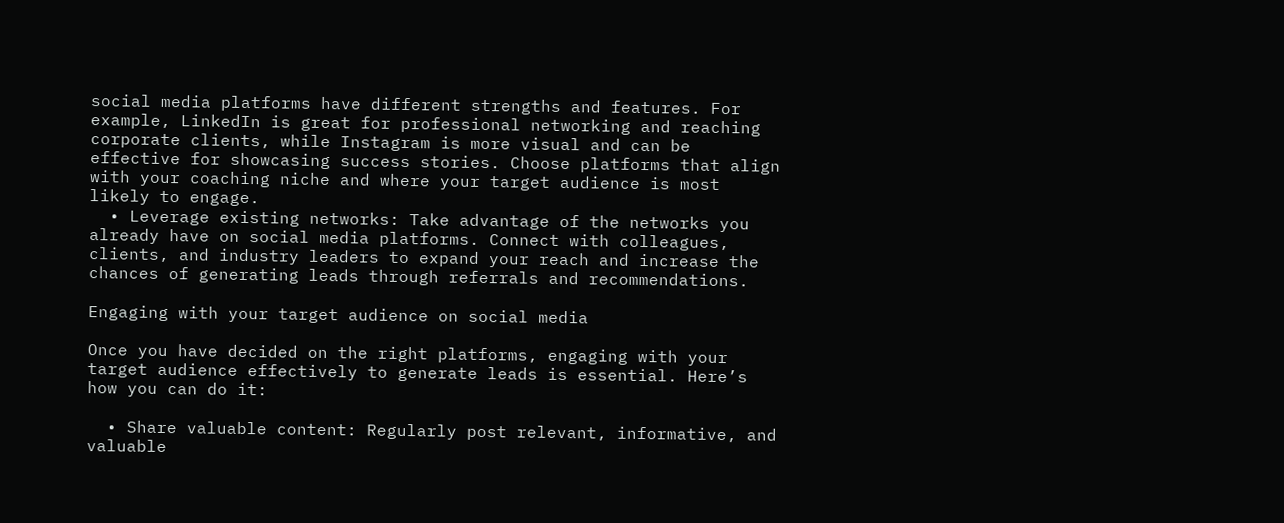social media platforms have different strengths and features. For example, LinkedIn is great for professional networking and reaching corporate clients, while Instagram is more visual and can be effective for showcasing success stories. Choose platforms that align with your coaching niche and where your target audience is most likely to engage.
  • Leverage existing networks: Take advantage of the networks you already have on social media platforms. Connect with colleagues, clients, and industry leaders to expand your reach and increase the chances of generating leads through referrals and recommendations.

Engaging with your target audience on social media

Once you have decided on the right platforms, engaging with your target audience effectively to generate leads is essential. Here’s how you can do it:

  • Share valuable content: Regularly post relevant, informative, and valuable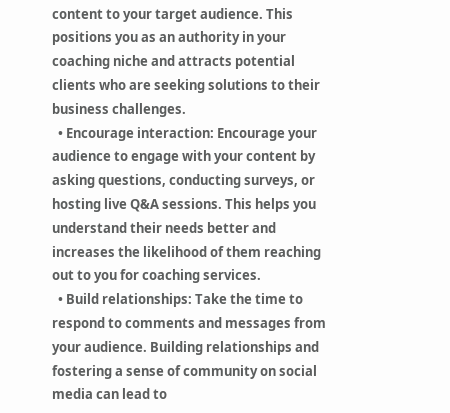content to your target audience. This positions you as an authority in your coaching niche and attracts potential clients who are seeking solutions to their business challenges.
  • Encourage interaction: Encourage your audience to engage with your content by asking questions, conducting surveys, or hosting live Q&A sessions. This helps you understand their needs better and increases the likelihood of them reaching out to you for coaching services.
  • Build relationships: Take the time to respond to comments and messages from your audience. Building relationships and fostering a sense of community on social media can lead to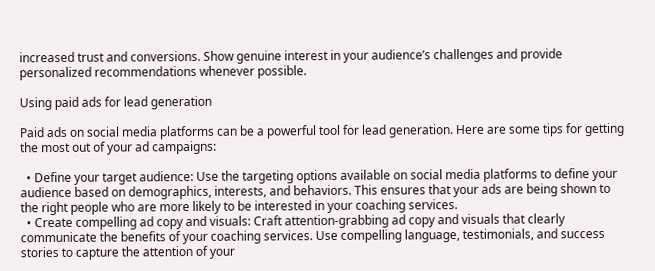increased trust and conversions. Show genuine interest in your audience’s challenges and provide personalized recommendations whenever possible.

Using paid ads for lead generation

Paid ads on social media platforms can be a powerful tool for lead generation. Here are some tips for getting the most out of your ad campaigns:

  • Define your target audience: Use the targeting options available on social media platforms to define your audience based on demographics, interests, and behaviors. This ensures that your ads are being shown to the right people who are more likely to be interested in your coaching services.
  • Create compelling ad copy and visuals: Craft attention-grabbing ad copy and visuals that clearly communicate the benefits of your coaching services. Use compelling language, testimonials, and success stories to capture the attention of your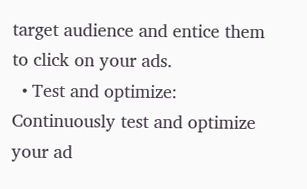target audience and entice them to click on your ads.
  • Test and optimize: Continuously test and optimize your ad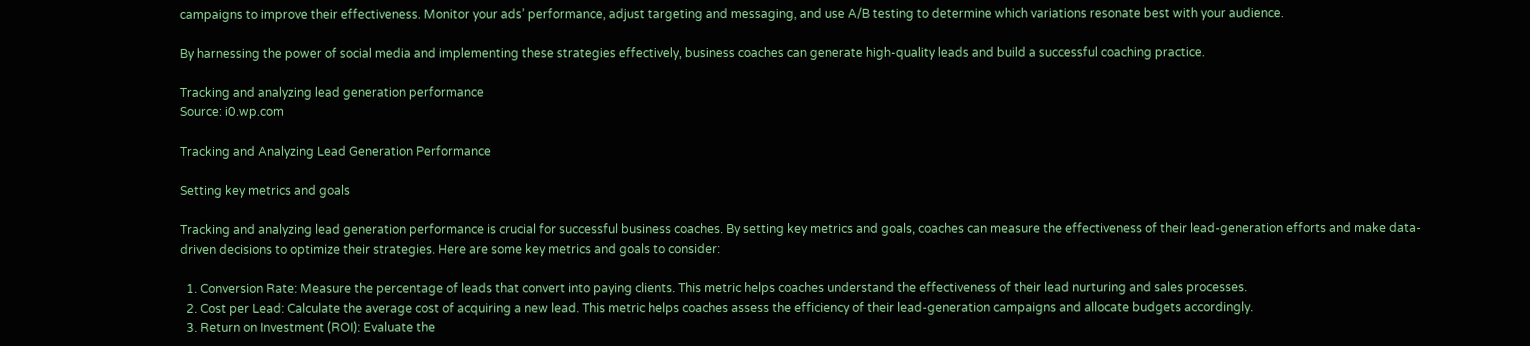campaigns to improve their effectiveness. Monitor your ads’ performance, adjust targeting and messaging, and use A/B testing to determine which variations resonate best with your audience.

By harnessing the power of social media and implementing these strategies effectively, business coaches can generate high-quality leads and build a successful coaching practice.

Tracking and analyzing lead generation performance
Source: i0.wp.com

Tracking and Analyzing Lead Generation Performance

Setting key metrics and goals

Tracking and analyzing lead generation performance is crucial for successful business coaches. By setting key metrics and goals, coaches can measure the effectiveness of their lead-generation efforts and make data-driven decisions to optimize their strategies. Here are some key metrics and goals to consider:

  1. Conversion Rate: Measure the percentage of leads that convert into paying clients. This metric helps coaches understand the effectiveness of their lead nurturing and sales processes.
  2. Cost per Lead: Calculate the average cost of acquiring a new lead. This metric helps coaches assess the efficiency of their lead-generation campaigns and allocate budgets accordingly.
  3. Return on Investment (ROI): Evaluate the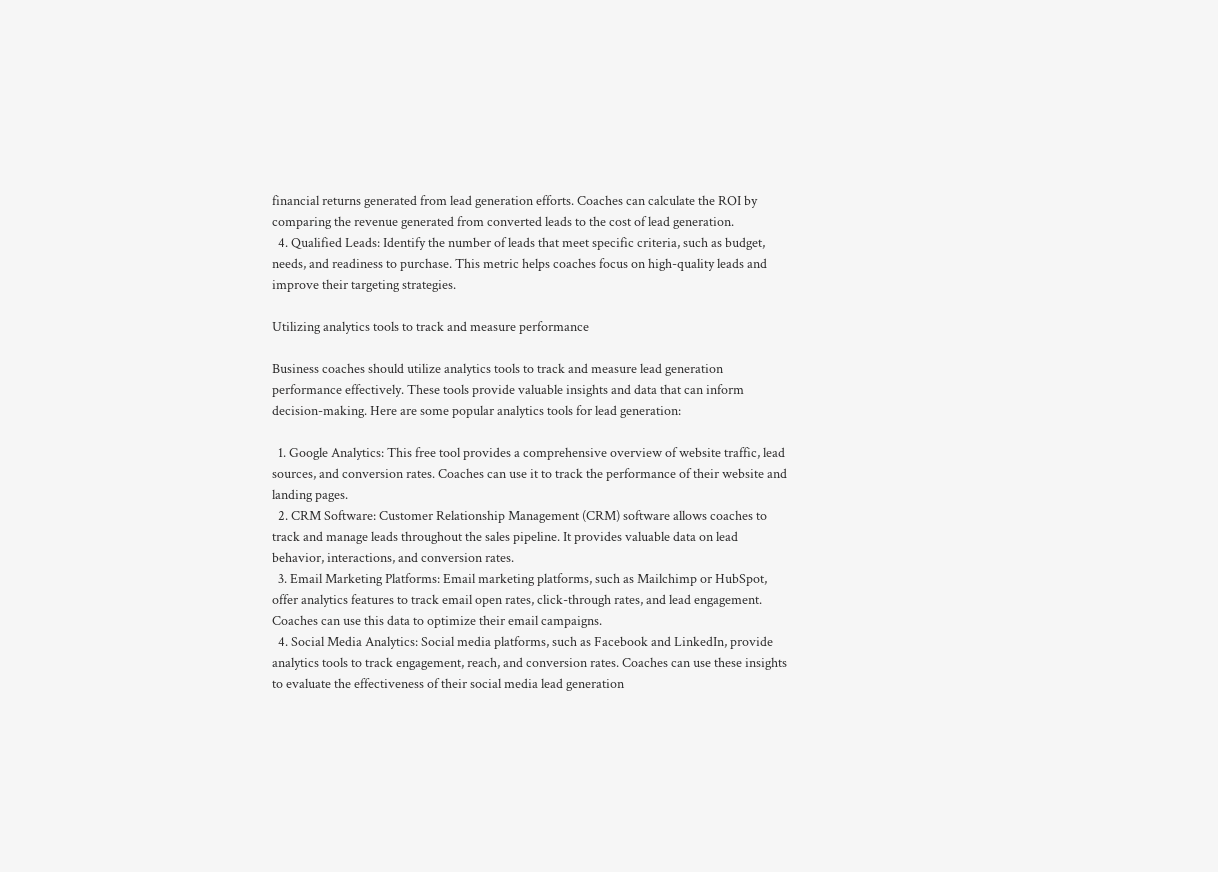financial returns generated from lead generation efforts. Coaches can calculate the ROI by comparing the revenue generated from converted leads to the cost of lead generation.
  4. Qualified Leads: Identify the number of leads that meet specific criteria, such as budget, needs, and readiness to purchase. This metric helps coaches focus on high-quality leads and improve their targeting strategies.

Utilizing analytics tools to track and measure performance

Business coaches should utilize analytics tools to track and measure lead generation performance effectively. These tools provide valuable insights and data that can inform decision-making. Here are some popular analytics tools for lead generation:

  1. Google Analytics: This free tool provides a comprehensive overview of website traffic, lead sources, and conversion rates. Coaches can use it to track the performance of their website and landing pages.
  2. CRM Software: Customer Relationship Management (CRM) software allows coaches to track and manage leads throughout the sales pipeline. It provides valuable data on lead behavior, interactions, and conversion rates.
  3. Email Marketing Platforms: Email marketing platforms, such as Mailchimp or HubSpot, offer analytics features to track email open rates, click-through rates, and lead engagement. Coaches can use this data to optimize their email campaigns.
  4. Social Media Analytics: Social media platforms, such as Facebook and LinkedIn, provide analytics tools to track engagement, reach, and conversion rates. Coaches can use these insights to evaluate the effectiveness of their social media lead generation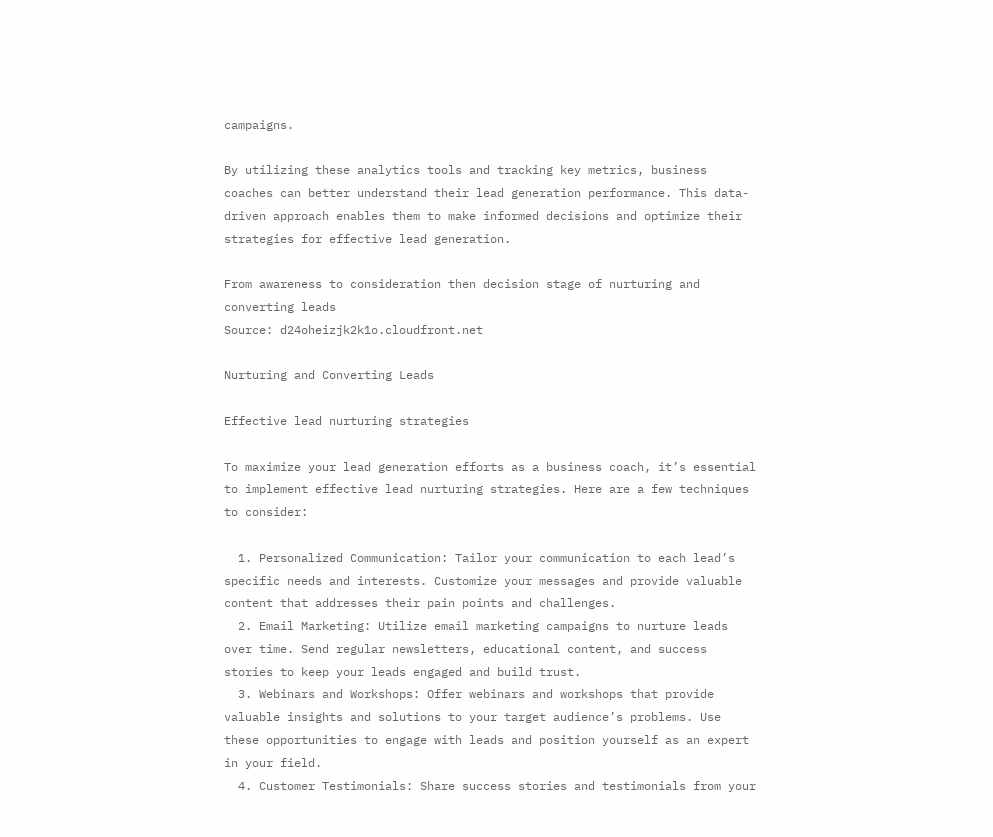campaigns.

By utilizing these analytics tools and tracking key metrics, business coaches can better understand their lead generation performance. This data-driven approach enables them to make informed decisions and optimize their strategies for effective lead generation.

From awareness to consideration then decision stage of nurturing and converting leads
Source: d24oheizjk2k1o.cloudfront.net

Nurturing and Converting Leads

Effective lead nurturing strategies

To maximize your lead generation efforts as a business coach, it’s essential to implement effective lead nurturing strategies. Here are a few techniques to consider:

  1. Personalized Communication: Tailor your communication to each lead’s specific needs and interests. Customize your messages and provide valuable content that addresses their pain points and challenges.
  2. Email Marketing: Utilize email marketing campaigns to nurture leads over time. Send regular newsletters, educational content, and success stories to keep your leads engaged and build trust.
  3. Webinars and Workshops: Offer webinars and workshops that provide valuable insights and solutions to your target audience’s problems. Use these opportunities to engage with leads and position yourself as an expert in your field.
  4. Customer Testimonials: Share success stories and testimonials from your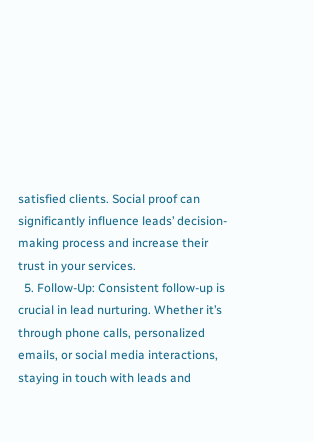satisfied clients. Social proof can significantly influence leads’ decision-making process and increase their trust in your services.
  5. Follow-Up: Consistent follow-up is crucial in lead nurturing. Whether it’s through phone calls, personalized emails, or social media interactions, staying in touch with leads and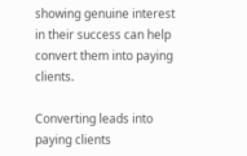showing genuine interest in their success can help convert them into paying clients.

Converting leads into paying clients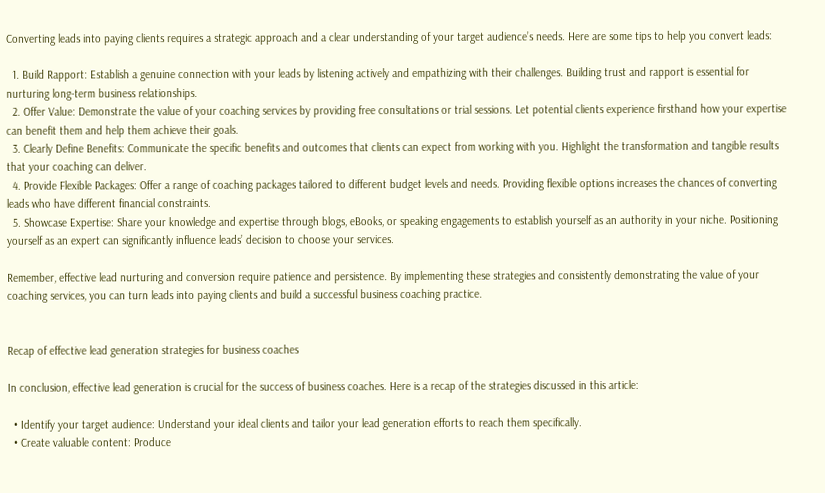Converting leads into paying clients requires a strategic approach and a clear understanding of your target audience’s needs. Here are some tips to help you convert leads:

  1. Build Rapport: Establish a genuine connection with your leads by listening actively and empathizing with their challenges. Building trust and rapport is essential for nurturing long-term business relationships.
  2. Offer Value: Demonstrate the value of your coaching services by providing free consultations or trial sessions. Let potential clients experience firsthand how your expertise can benefit them and help them achieve their goals.
  3. Clearly Define Benefits: Communicate the specific benefits and outcomes that clients can expect from working with you. Highlight the transformation and tangible results that your coaching can deliver.
  4. Provide Flexible Packages: Offer a range of coaching packages tailored to different budget levels and needs. Providing flexible options increases the chances of converting leads who have different financial constraints.
  5. Showcase Expertise: Share your knowledge and expertise through blogs, eBooks, or speaking engagements to establish yourself as an authority in your niche. Positioning yourself as an expert can significantly influence leads’ decision to choose your services.

Remember, effective lead nurturing and conversion require patience and persistence. By implementing these strategies and consistently demonstrating the value of your coaching services, you can turn leads into paying clients and build a successful business coaching practice.


Recap of effective lead generation strategies for business coaches

In conclusion, effective lead generation is crucial for the success of business coaches. Here is a recap of the strategies discussed in this article:

  • Identify your target audience: Understand your ideal clients and tailor your lead generation efforts to reach them specifically.
  • Create valuable content: Produce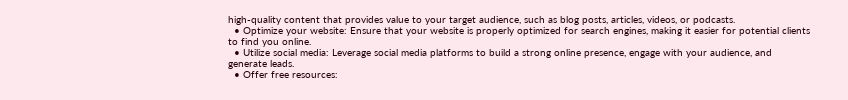high-quality content that provides value to your target audience, such as blog posts, articles, videos, or podcasts.
  • Optimize your website: Ensure that your website is properly optimized for search engines, making it easier for potential clients to find you online.
  • Utilize social media: Leverage social media platforms to build a strong online presence, engage with your audience, and generate leads.
  • Offer free resources: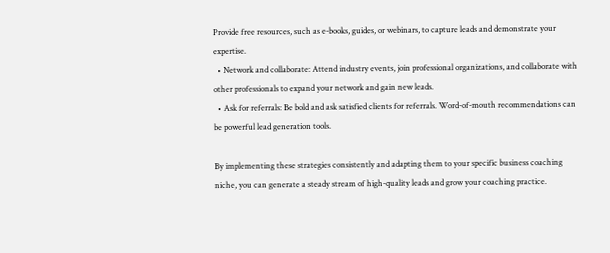Provide free resources, such as e-books, guides, or webinars, to capture leads and demonstrate your expertise.
  • Network and collaborate: Attend industry events, join professional organizations, and collaborate with other professionals to expand your network and gain new leads.
  • Ask for referrals: Be bold and ask satisfied clients for referrals. Word-of-mouth recommendations can be powerful lead generation tools.

By implementing these strategies consistently and adapting them to your specific business coaching niche, you can generate a steady stream of high-quality leads and grow your coaching practice.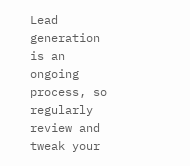Lead generation is an ongoing process, so regularly review and tweak your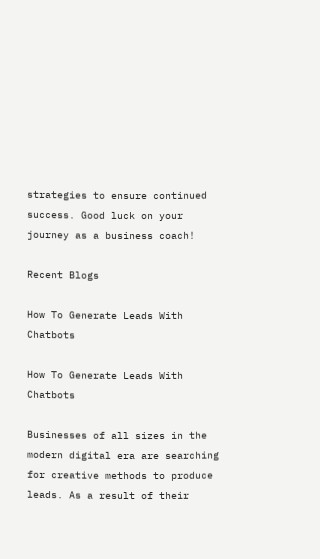strategies to ensure continued success. Good luck on your journey as a business coach!

Recent Blogs

How To Generate Leads With Chatbots

How To Generate Leads With Chatbots

Businesses of all sizes in the modern digital era are searching for creative methods to produce leads. As a result of their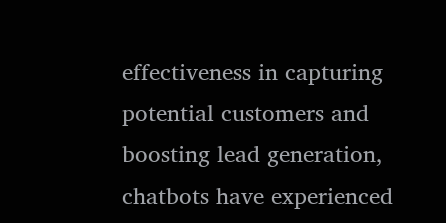effectiveness in capturing potential customers and boosting lead generation, chatbots have experienced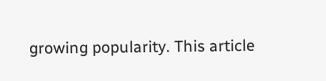growing popularity. This article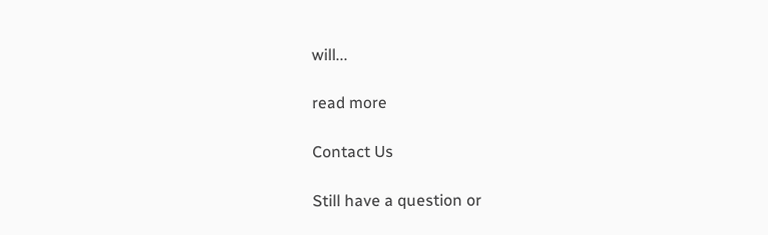will...

read more

Contact Us

Still have a question or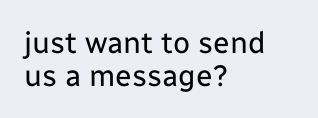just want to send us a message?